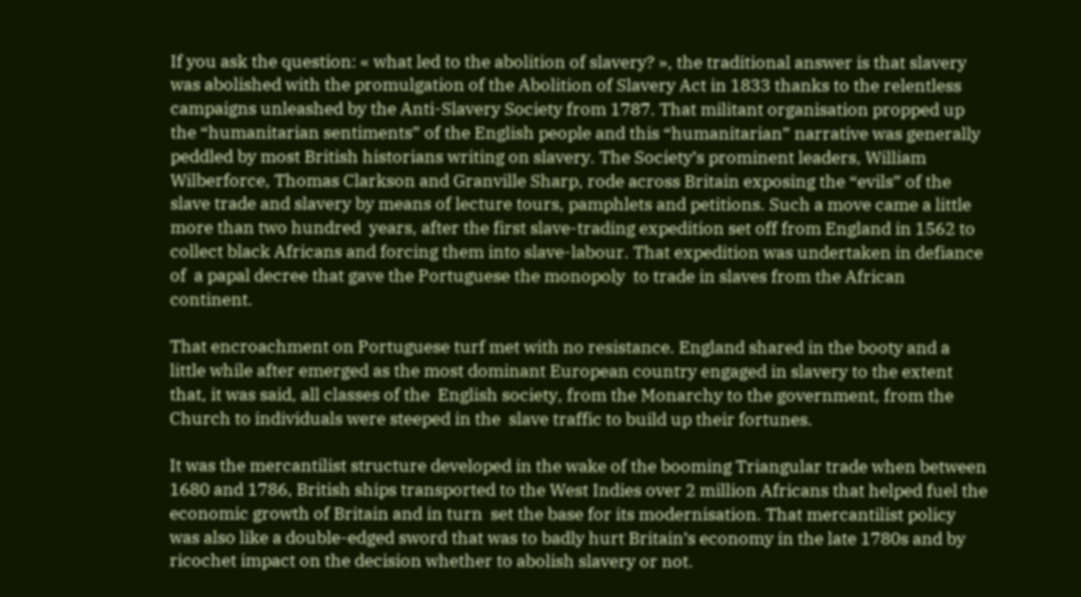If you ask the question: « what led to the abolition of slavery? », the traditional answer is that slavery was abolished with the promulgation of the Abolition of Slavery Act in 1833 thanks to the relentless campaigns unleashed by the Anti-Slavery Society from 1787. That militant organisation propped up the “humanitarian sentiments” of the English people and this “humanitarian” narrative was generally peddled by most British historians writing on slavery. The Society’s prominent leaders, William Wilberforce, Thomas Clarkson and Granville Sharp, rode across Britain exposing the “evils” of the slave trade and slavery by means of lecture tours, pamphlets and petitions. Such a move came a little more than two hundred  years, after the first slave-trading expedition set off from England in 1562 to collect black Africans and forcing them into slave-labour. That expedition was undertaken in defiance of  a papal decree that gave the Portuguese the monopoly  to trade in slaves from the African continent.

That encroachment on Portuguese turf met with no resistance. England shared in the booty and a little while after emerged as the most dominant European country engaged in slavery to the extent that, it was said, all classes of the  English society, from the Monarchy to the government, from the Church to individuals were steeped in the  slave traffic to build up their fortunes.

It was the mercantilist structure developed in the wake of the booming Triangular trade when between 1680 and 1786, British ships transported to the West Indies over 2 million Africans that helped fuel the economic growth of Britain and in turn  set the base for its modernisation. That mercantilist policy was also like a double-edged sword that was to badly hurt Britain’s economy in the late 1780s and by ricochet impact on the decision whether to abolish slavery or not.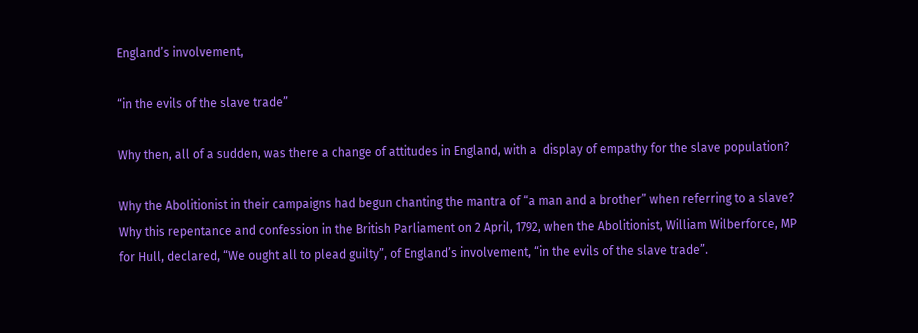England’s involvement,

“in the evils of the slave trade”

Why then, all of a sudden, was there a change of attitudes in England, with a  display of empathy for the slave population?

Why the Abolitionist in their campaigns had begun chanting the mantra of “a man and a brother” when referring to a slave? Why this repentance and confession in the British Parliament on 2 April, 1792, when the Abolitionist, William Wilberforce, MP for Hull, declared, “We ought all to plead guilty”, of England’s involvement, “in the evils of the slave trade”.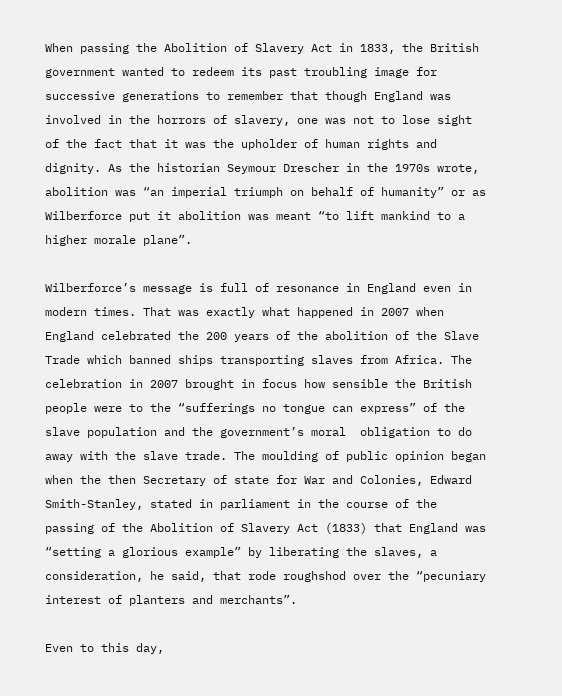When passing the Abolition of Slavery Act in 1833, the British government wanted to redeem its past troubling image for successive generations to remember that though England was involved in the horrors of slavery, one was not to lose sight of the fact that it was the upholder of human rights and dignity. As the historian Seymour Drescher in the 1970s wrote, abolition was “an imperial triumph on behalf of humanity” or as Wilberforce put it abolition was meant “to lift mankind to a higher morale plane”.

Wilberforce’s message is full of resonance in England even in modern times. That was exactly what happened in 2007 when England celebrated the 200 years of the abolition of the Slave Trade which banned ships transporting slaves from Africa. The celebration in 2007 brought in focus how sensible the British people were to the “sufferings no tongue can express” of the slave population and the government’s moral  obligation to do away with the slave trade. The moulding of public opinion began when the then Secretary of state for War and Colonies, Edward Smith-Stanley, stated in parliament in the course of the passing of the Abolition of Slavery Act (1833) that England was “setting a glorious example” by liberating the slaves, a consideration, he said, that rode roughshod over the “pecuniary interest of planters and merchants”.

Even to this day,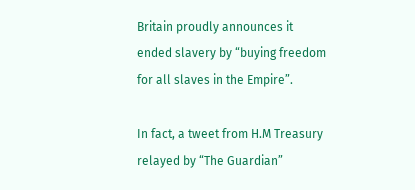Britain proudly announces it ended slavery by “buying freedom for all slaves in the Empire”.

In fact, a tweet from H.M Treasury relayed by “The Guardian”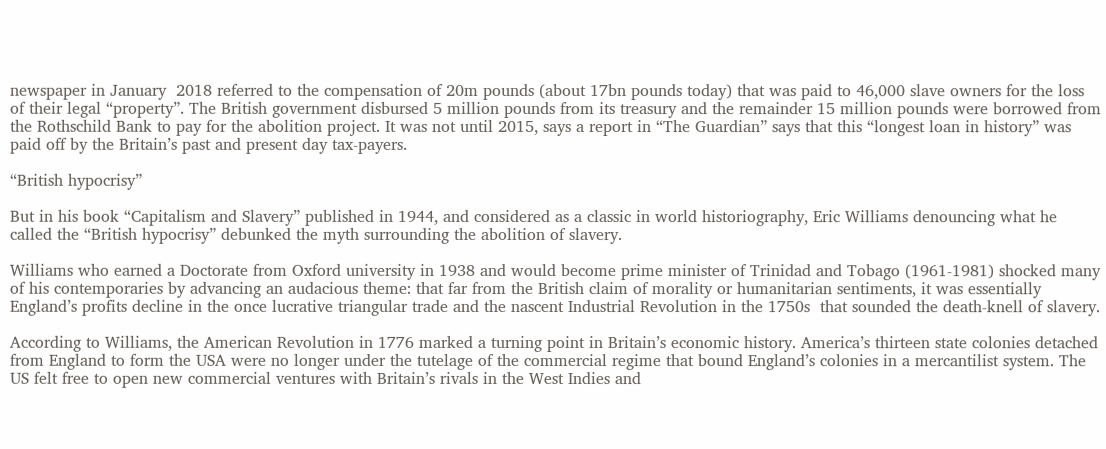newspaper in January  2018 referred to the compensation of 20m pounds (about 17bn pounds today) that was paid to 46,000 slave owners for the loss of their legal “property”. The British government disbursed 5 million pounds from its treasury and the remainder 15 million pounds were borrowed from the Rothschild Bank to pay for the abolition project. It was not until 2015, says a report in “The Guardian” says that this “longest loan in history” was paid off by the Britain’s past and present day tax-payers.

“British hypocrisy”

But in his book “Capitalism and Slavery” published in 1944, and considered as a classic in world historiography, Eric Williams denouncing what he called the “British hypocrisy” debunked the myth surrounding the abolition of slavery.

Williams who earned a Doctorate from Oxford university in 1938 and would become prime minister of Trinidad and Tobago (1961-1981) shocked many of his contemporaries by advancing an audacious theme: that far from the British claim of morality or humanitarian sentiments, it was essentially England’s profits decline in the once lucrative triangular trade and the nascent Industrial Revolution in the 1750s  that sounded the death-knell of slavery.

According to Williams, the American Revolution in 1776 marked a turning point in Britain’s economic history. America’s thirteen state colonies detached from England to form the USA were no longer under the tutelage of the commercial regime that bound England’s colonies in a mercantilist system. The US felt free to open new commercial ventures with Britain’s rivals in the West Indies and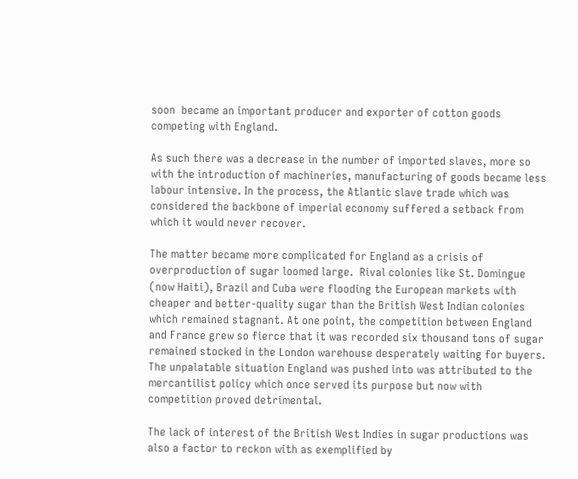soon  became an important producer and exporter of cotton goods competing with England.

As such there was a decrease in the number of imported slaves, more so with the introduction of machineries, manufacturing of goods became less labour intensive. In the process, the Atlantic slave trade which was considered the backbone of imperial economy suffered a setback from which it would never recover.

The matter became more complicated for England as a crisis of overproduction of sugar loomed large.  Rival colonies like St. Domingue (now Haiti), Brazil and Cuba were flooding the European markets with cheaper and better-quality sugar than the British West Indian colonies which remained stagnant. At one point, the competition between England and France grew so fierce that it was recorded six thousand tons of sugar remained stocked in the London warehouse desperately waiting for buyers. The unpalatable situation England was pushed into was attributed to the mercantilist policy which once served its purpose but now with competition proved detrimental.

The lack of interest of the British West Indies in sugar productions was also a factor to reckon with as exemplified by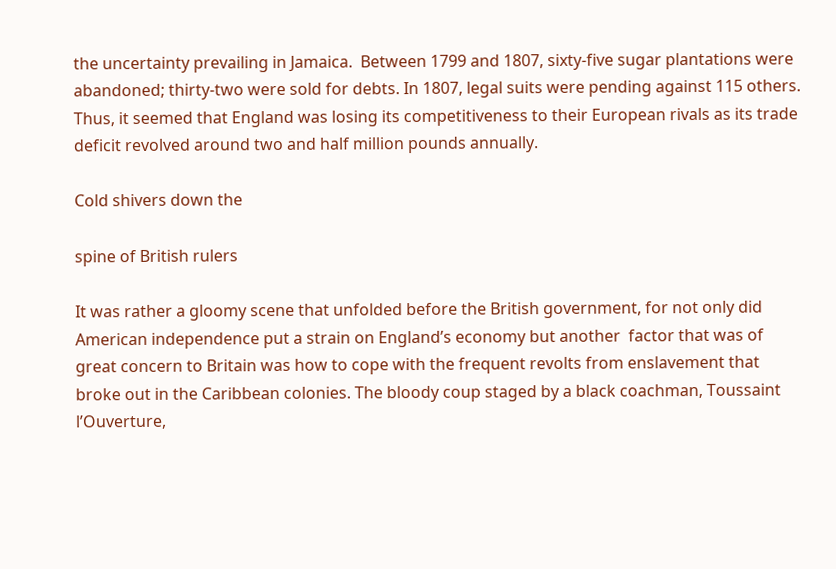the uncertainty prevailing in Jamaica.  Between 1799 and 1807, sixty-five sugar plantations were abandoned; thirty-two were sold for debts. In 1807, legal suits were pending against 115 others.  Thus, it seemed that England was losing its competitiveness to their European rivals as its trade deficit revolved around two and half million pounds annually.

Cold shivers down the

spine of British rulers

It was rather a gloomy scene that unfolded before the British government, for not only did American independence put a strain on England’s economy but another  factor that was of great concern to Britain was how to cope with the frequent revolts from enslavement that broke out in the Caribbean colonies. The bloody coup staged by a black coachman, Toussaint l’Ouverture,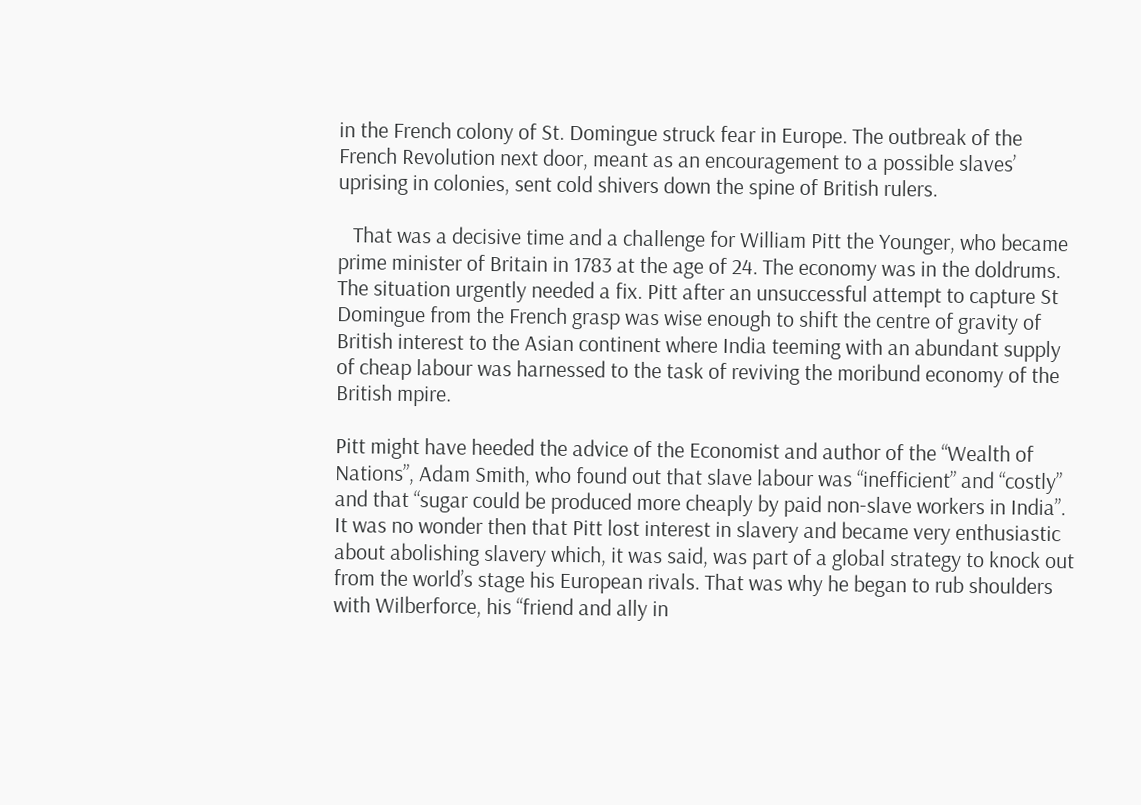in the French colony of St. Domingue struck fear in Europe. The outbreak of the French Revolution next door, meant as an encouragement to a possible slaves’ uprising in colonies, sent cold shivers down the spine of British rulers.

   That was a decisive time and a challenge for William Pitt the Younger, who became prime minister of Britain in 1783 at the age of 24. The economy was in the doldrums. The situation urgently needed a fix. Pitt after an unsuccessful attempt to capture St Domingue from the French grasp was wise enough to shift the centre of gravity of British interest to the Asian continent where India teeming with an abundant supply of cheap labour was harnessed to the task of reviving the moribund economy of the British mpire.

Pitt might have heeded the advice of the Economist and author of the “Wealth of Nations”, Adam Smith, who found out that slave labour was “inefficient” and “costly” and that “sugar could be produced more cheaply by paid non-slave workers in India”. It was no wonder then that Pitt lost interest in slavery and became very enthusiastic about abolishing slavery which, it was said, was part of a global strategy to knock out from the world’s stage his European rivals. That was why he began to rub shoulders with Wilberforce, his “friend and ally in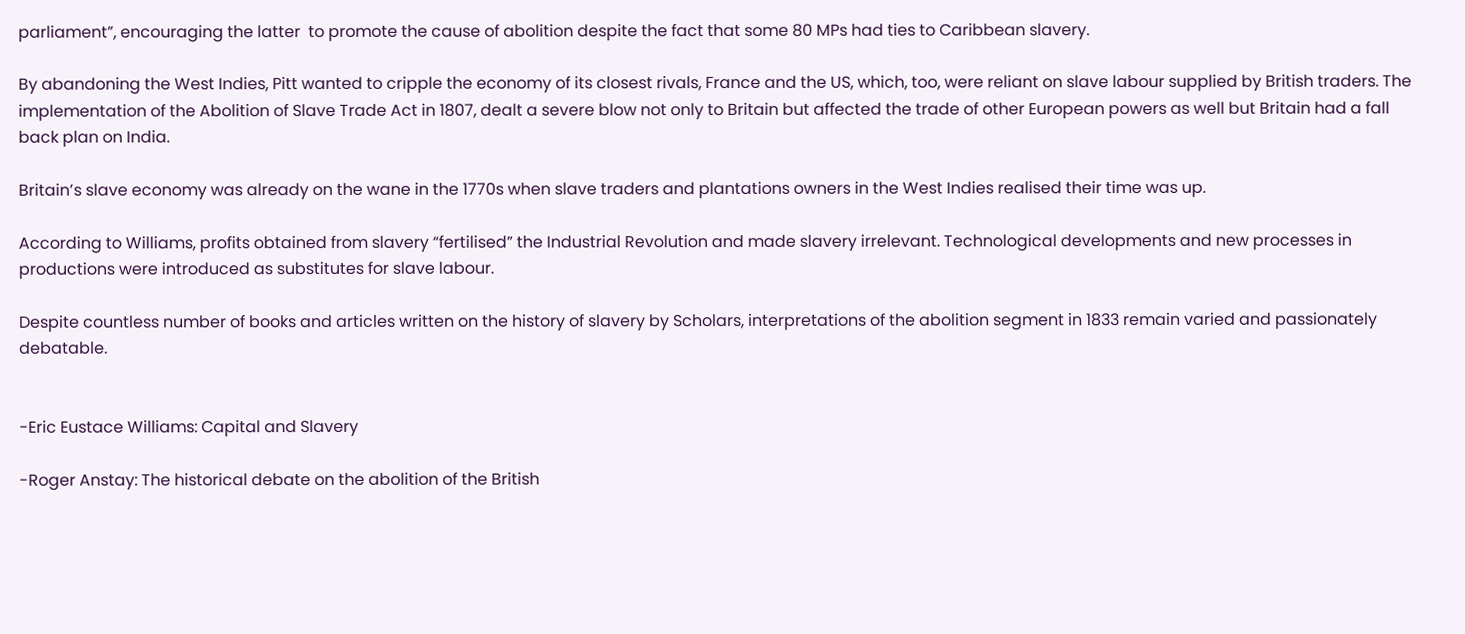parliament”, encouraging the latter  to promote the cause of abolition despite the fact that some 80 MPs had ties to Caribbean slavery.

By abandoning the West Indies, Pitt wanted to cripple the economy of its closest rivals, France and the US, which, too, were reliant on slave labour supplied by British traders. The implementation of the Abolition of Slave Trade Act in 1807, dealt a severe blow not only to Britain but affected the trade of other European powers as well but Britain had a fall back plan on India.

Britain’s slave economy was already on the wane in the 1770s when slave traders and plantations owners in the West Indies realised their time was up.

According to Williams, profits obtained from slavery “fertilised” the Industrial Revolution and made slavery irrelevant. Technological developments and new processes in productions were introduced as substitutes for slave labour.

Despite countless number of books and articles written on the history of slavery by Scholars, interpretations of the abolition segment in 1833 remain varied and passionately debatable.


-Eric Eustace Williams: Capital and Slavery

-Roger Anstay: The historical debate on the abolition of the British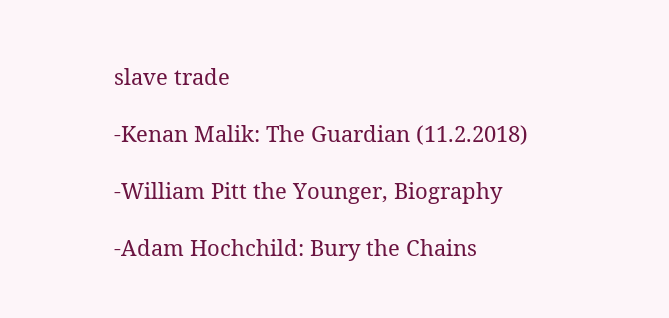slave trade

-Kenan Malik: The Guardian (11.2.2018)

-William Pitt the Younger, Biography

-Adam Hochchild: Bury the Chains